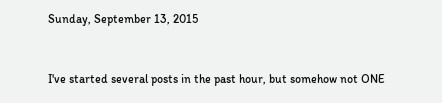Sunday, September 13, 2015


I've started several posts in the past hour, but somehow not ONE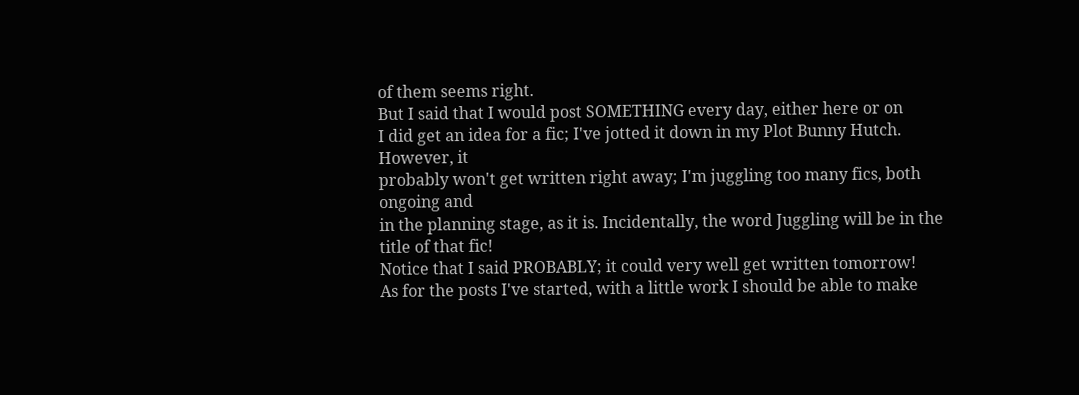of them seems right.
But I said that I would post SOMETHING every day, either here or on
I did get an idea for a fic; I've jotted it down in my Plot Bunny Hutch.  However, it
probably won't get written right away; I'm juggling too many fics, both ongoing and
in the planning stage, as it is. Incidentally, the word Juggling will be in the title of that fic!
Notice that I said PROBABLY; it could very well get written tomorrow!
As for the posts I've started, with a little work I should be able to make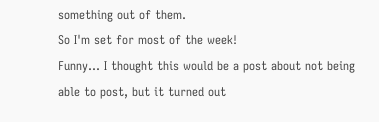something out of them.
So I'm set for most of the week!
Funny... I thought this would be a post about not being able to post, but it turned out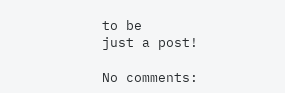to be
just a post!

No comments: